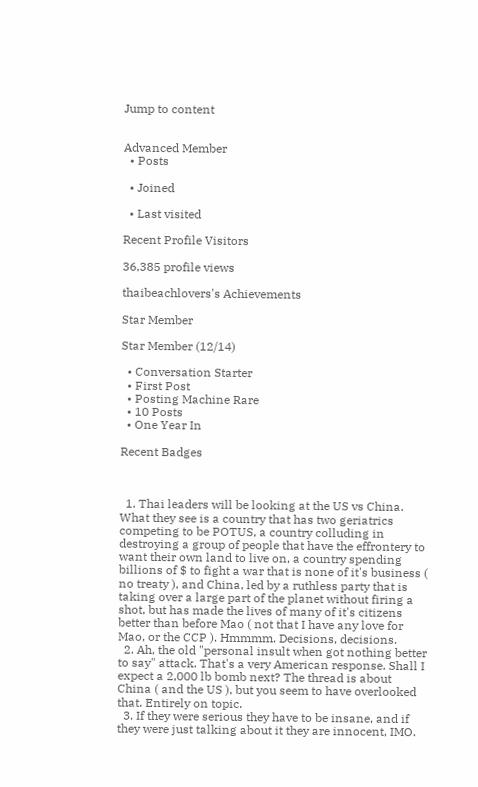Jump to content


Advanced Member
  • Posts

  • Joined

  • Last visited

Recent Profile Visitors

36,385 profile views

thaibeachlovers's Achievements

Star Member

Star Member (12/14)

  • Conversation Starter
  • First Post
  • Posting Machine Rare
  • 10 Posts
  • One Year In

Recent Badges



  1. Thai leaders will be looking at the US vs China. What they see is a country that has two geriatrics competing to be POTUS, a country colluding in destroying a group of people that have the effrontery to want their own land to live on, a country spending billions of $ to fight a war that is none of it's business ( no treaty ), and China, led by a ruthless party that is taking over a large part of the planet without firing a shot, but has made the lives of many of it's citizens better than before Mao ( not that I have any love for Mao, or the CCP ). Hmmmm. Decisions, decisions.
  2. Ah, the old "personal insult when got nothing better to say" attack. That's a very American response. Shall I expect a 2,000 lb bomb next? The thread is about China ( and the US ), but you seem to have overlooked that. Entirely on topic.
  3. If they were serious they have to be insane, and if they were just talking about it they are innocent, IMO.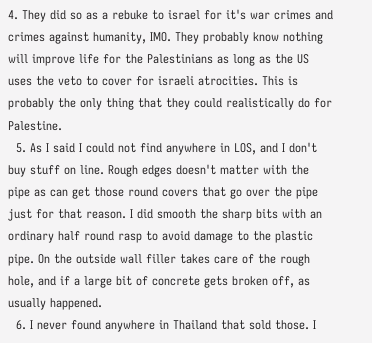4. They did so as a rebuke to israel for it's war crimes and crimes against humanity, IMO. They probably know nothing will improve life for the Palestinians as long as the US uses the veto to cover for israeli atrocities. This is probably the only thing that they could realistically do for Palestine.
  5. As I said I could not find anywhere in LOS, and I don't buy stuff on line. Rough edges doesn't matter with the pipe as can get those round covers that go over the pipe just for that reason. I did smooth the sharp bits with an ordinary half round rasp to avoid damage to the plastic pipe. On the outside wall filler takes care of the rough hole, and if a large bit of concrete gets broken off, as usually happened.
  6. I never found anywhere in Thailand that sold those. I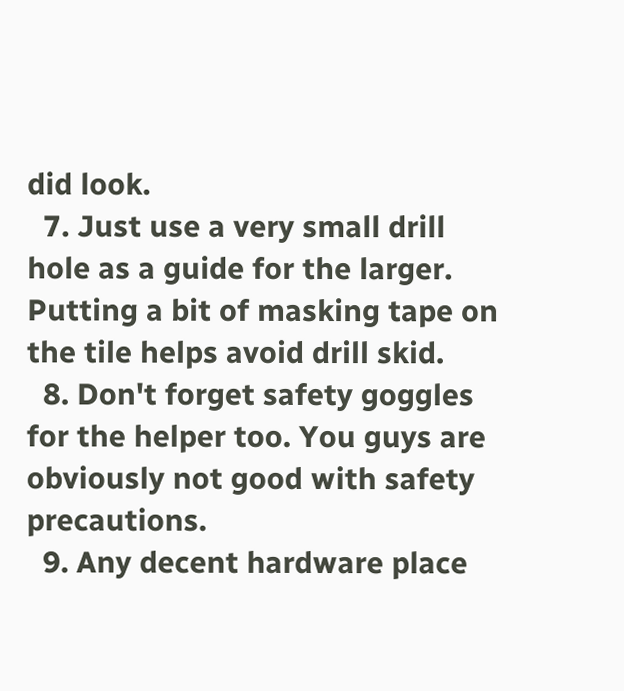did look.
  7. Just use a very small drill hole as a guide for the larger. Putting a bit of masking tape on the tile helps avoid drill skid.
  8. Don't forget safety goggles for the helper too. You guys are obviously not good with safety precautions.
  9. Any decent hardware place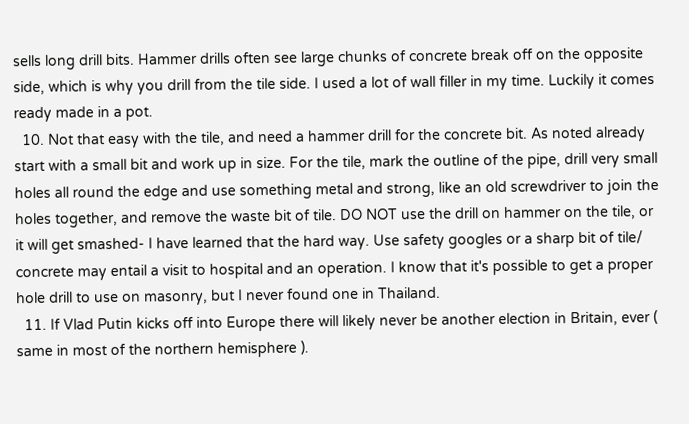sells long drill bits. Hammer drills often see large chunks of concrete break off on the opposite side, which is why you drill from the tile side. I used a lot of wall filler in my time. Luckily it comes ready made in a pot.
  10. Not that easy with the tile, and need a hammer drill for the concrete bit. As noted already start with a small bit and work up in size. For the tile, mark the outline of the pipe, drill very small holes all round the edge and use something metal and strong, like an old screwdriver to join the holes together, and remove the waste bit of tile. DO NOT use the drill on hammer on the tile, or it will get smashed- I have learned that the hard way. Use safety googles or a sharp bit of tile/ concrete may entail a visit to hospital and an operation. I know that it's possible to get a proper hole drill to use on masonry, but I never found one in Thailand.
  11. If Vlad Putin kicks off into Europe there will likely never be another election in Britain, ever ( same in most of the northern hemisphere ).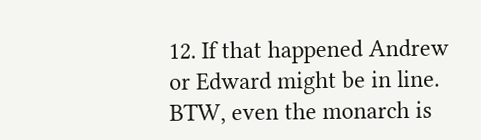12. If that happened Andrew or Edward might be in line. BTW, even the monarch is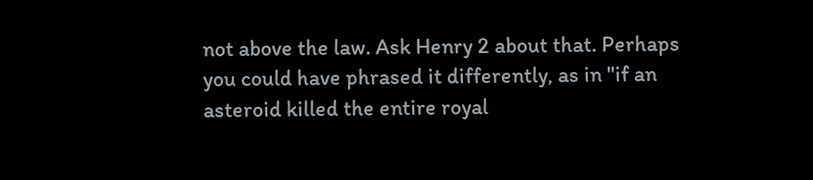not above the law. Ask Henry 2 about that. Perhaps you could have phrased it differently, as in "if an asteroid killed the entire royal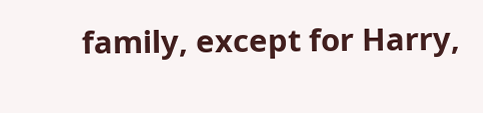family, except for Harry,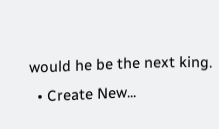would he be the next king.
  • Create New...